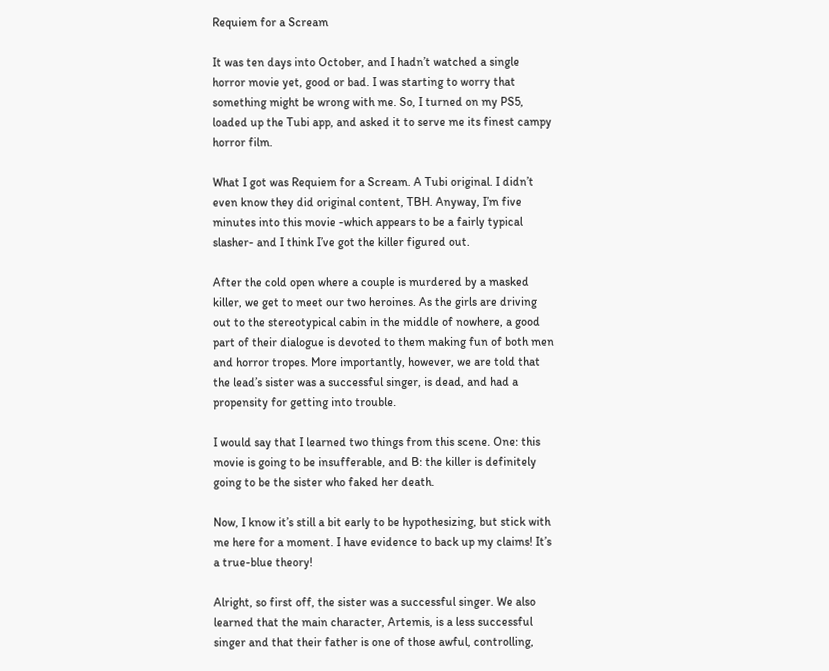Requiem for a Scream

It was ten days into October, and I hadn’t watched a single horror movie yet, good or bad. I was starting to worry that something might be wrong with me. So, I turned on my PS5, loaded up the Tubi app, and asked it to serve me its finest campy horror film.

What I got was Requiem for a Scream. A Tubi original. I didn’t even know they did original content, TBH. Anyway, I’m five minutes into this movie -which appears to be a fairly typical slasher- and I think I’ve got the killer figured out.

After the cold open where a couple is murdered by a masked killer, we get to meet our two heroines. As the girls are driving out to the stereotypical cabin in the middle of nowhere, a good part of their dialogue is devoted to them making fun of both men and horror tropes. More importantly, however, we are told that the lead’s sister was a successful singer, is dead, and had a propensity for getting into trouble.

I would say that I learned two things from this scene. One: this movie is going to be insufferable, and B: the killer is definitely going to be the sister who faked her death.

Now, I know it’s still a bit early to be hypothesizing, but stick with me here for a moment. I have evidence to back up my claims! It’s a true-blue theory!

Alright, so first off, the sister was a successful singer. We also learned that the main character, Artemis, is a less successful singer and that their father is one of those awful, controlling,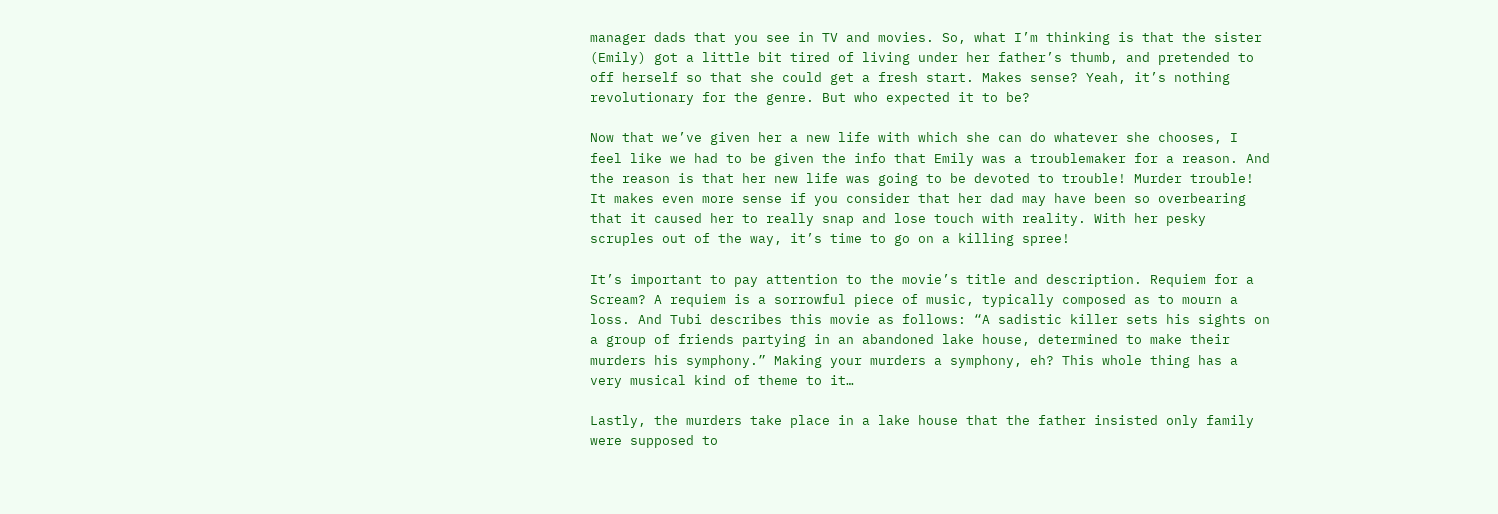manager dads that you see in TV and movies. So, what I’m thinking is that the sister (Emily) got a little bit tired of living under her father’s thumb, and pretended to off herself so that she could get a fresh start. Makes sense? Yeah, it’s nothing revolutionary for the genre. But who expected it to be?

Now that we’ve given her a new life with which she can do whatever she chooses, I feel like we had to be given the info that Emily was a troublemaker for a reason. And the reason is that her new life was going to be devoted to trouble! Murder trouble! It makes even more sense if you consider that her dad may have been so overbearing that it caused her to really snap and lose touch with reality. With her pesky scruples out of the way, it’s time to go on a killing spree!

It’s important to pay attention to the movie’s title and description. Requiem for a Scream? A requiem is a sorrowful piece of music, typically composed as to mourn a loss. And Tubi describes this movie as follows: “A sadistic killer sets his sights on a group of friends partying in an abandoned lake house, determined to make their murders his symphony.” Making your murders a symphony, eh? This whole thing has a very musical kind of theme to it…

Lastly, the murders take place in a lake house that the father insisted only family were supposed to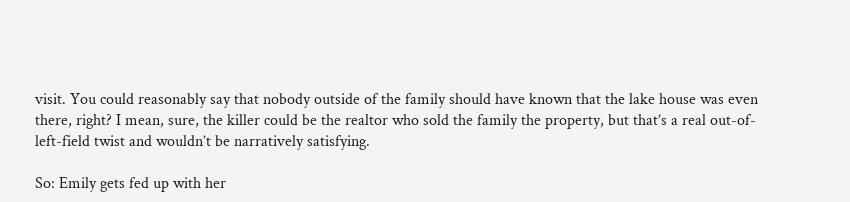visit. You could reasonably say that nobody outside of the family should have known that the lake house was even there, right? I mean, sure, the killer could be the realtor who sold the family the property, but that’s a real out-of-left-field twist and wouldn’t be narratively satisfying.

So: Emily gets fed up with her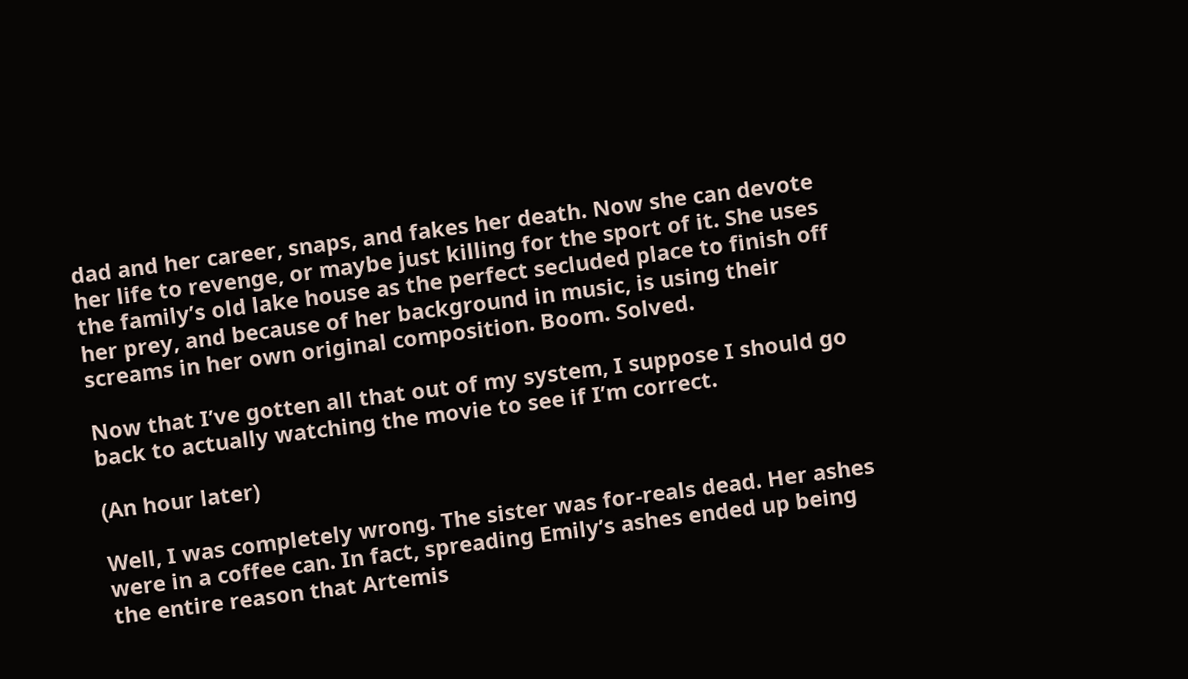dad and her career, snaps, and fakes her death. Now she can devote her life to revenge, or maybe just killing for the sport of it. She uses the family’s old lake house as the perfect secluded place to finish off her prey, and because of her background in music, is using their screams in her own original composition. Boom. Solved.

Now that I’ve gotten all that out of my system, I suppose I should go back to actually watching the movie to see if I’m correct.

(An hour later)

Well, I was completely wrong. The sister was for-reals dead. Her ashes were in a coffee can. In fact, spreading Emily’s ashes ended up being the entire reason that Artemis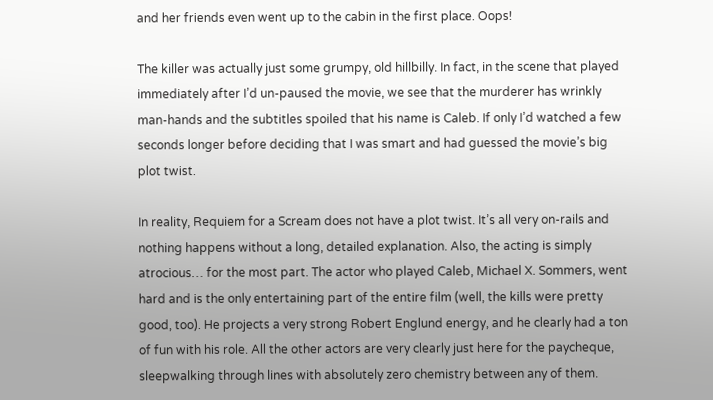and her friends even went up to the cabin in the first place. Oops!

The killer was actually just some grumpy, old hillbilly. In fact, in the scene that played immediately after I’d un-paused the movie, we see that the murderer has wrinkly man-hands and the subtitles spoiled that his name is Caleb. If only I’d watched a few seconds longer before deciding that I was smart and had guessed the movie’s big plot twist.

In reality, Requiem for a Scream does not have a plot twist. It’s all very on-rails and nothing happens without a long, detailed explanation. Also, the acting is simply atrocious… for the most part. The actor who played Caleb, Michael X. Sommers, went hard and is the only entertaining part of the entire film (well, the kills were pretty good, too). He projects a very strong Robert Englund energy, and he clearly had a ton of fun with his role. All the other actors are very clearly just here for the paycheque, sleepwalking through lines with absolutely zero chemistry between any of them.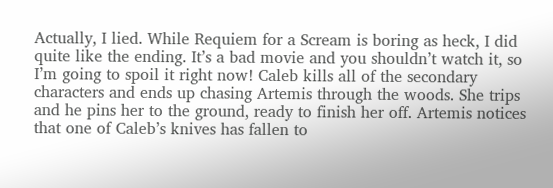Actually, I lied. While Requiem for a Scream is boring as heck, I did quite like the ending. It’s a bad movie and you shouldn’t watch it, so I’m going to spoil it right now! Caleb kills all of the secondary characters and ends up chasing Artemis through the woods. She trips and he pins her to the ground, ready to finish her off. Artemis notices that one of Caleb’s knives has fallen to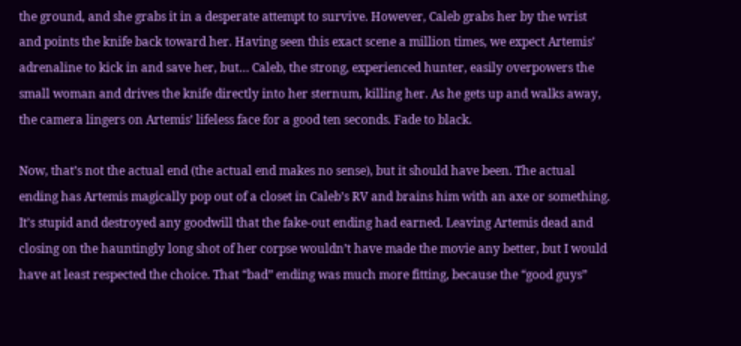the ground, and she grabs it in a desperate attempt to survive. However, Caleb grabs her by the wrist and points the knife back toward her. Having seen this exact scene a million times, we expect Artemis’ adrenaline to kick in and save her, but… Caleb, the strong, experienced hunter, easily overpowers the small woman and drives the knife directly into her sternum, killing her. As he gets up and walks away, the camera lingers on Artemis’ lifeless face for a good ten seconds. Fade to black.

Now, that’s not the actual end (the actual end makes no sense), but it should have been. The actual ending has Artemis magically pop out of a closet in Caleb’s RV and brains him with an axe or something. It’s stupid and destroyed any goodwill that the fake-out ending had earned. Leaving Artemis dead and closing on the hauntingly long shot of her corpse wouldn’t have made the movie any better, but I would have at least respected the choice. That “bad” ending was much more fitting, because the “good guys”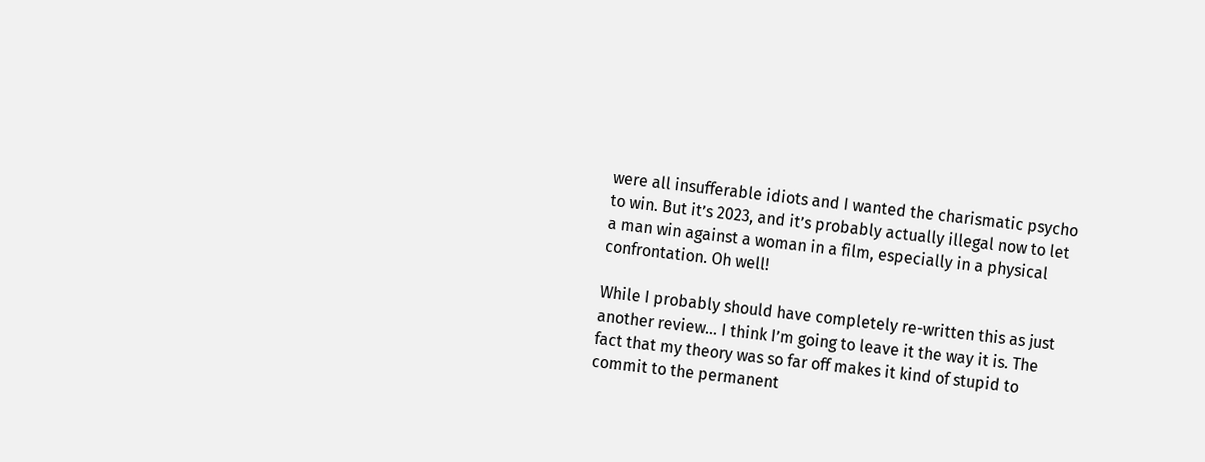were all insufferable idiots and I wanted the charismatic psycho to win. But it’s 2023, and it’s probably actually illegal now to let a man win against a woman in a film, especially in a physical confrontation. Oh well!

While I probably should have completely re-written this as just another review… I think I’m going to leave it the way it is. The fact that my theory was so far off makes it kind of stupid to commit to the permanent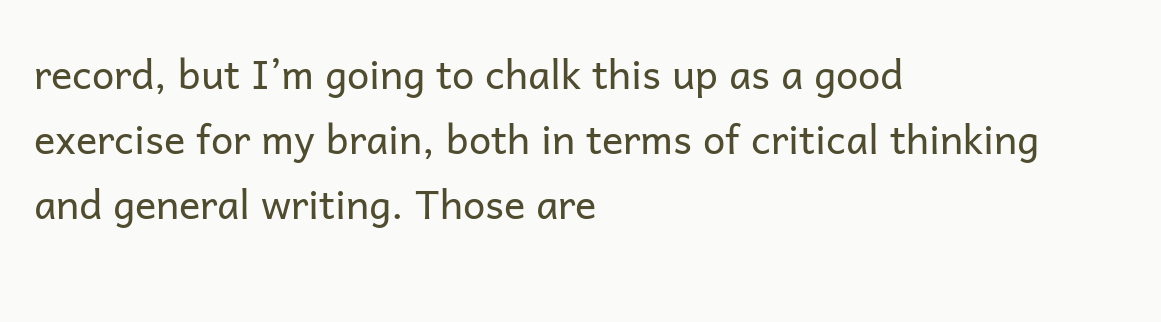record, but I’m going to chalk this up as a good exercise for my brain, both in terms of critical thinking and general writing. Those are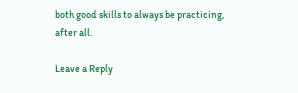both good skills to always be practicing, after all.

Leave a Reply